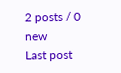2 posts / 0 new
Last post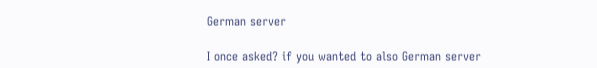German server

I once asked? if you wanted to also German server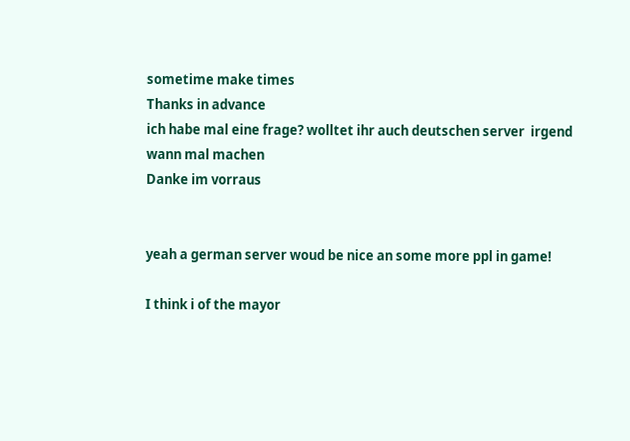sometime make times
Thanks in advance
ich habe mal eine frage? wolltet ihr auch deutschen server  irgend wann mal machen
Danke im vorraus


yeah a german server woud be nice an some more ppl in game!

I think i of the mayor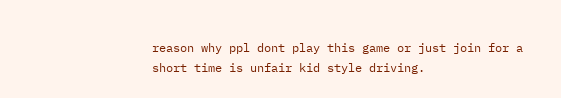reason why ppl dont play this game or just join for a short time is unfair kid style driving.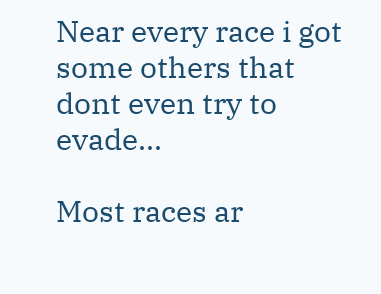Near every race i got some others that dont even try to evade...

Most races ar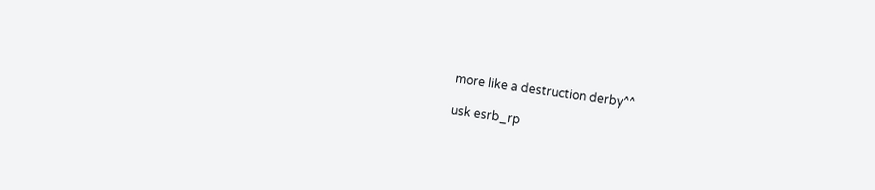more like a destruction derby^^

usk esrb_rp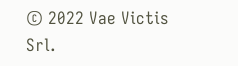© 2022 Vae Victis Srl.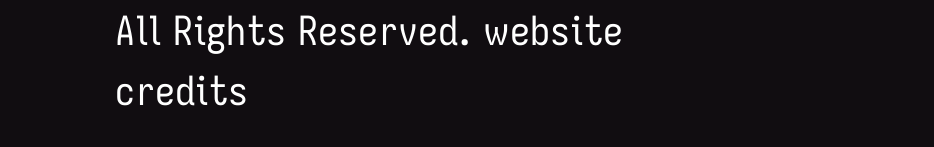All Rights Reserved. website credits